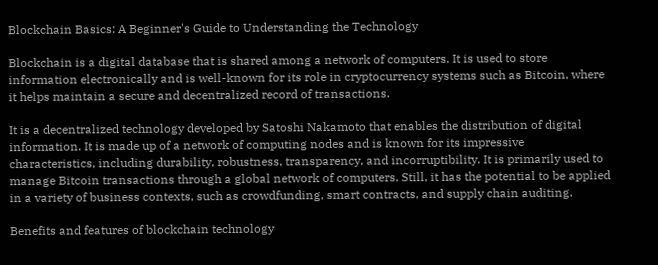Blockchain Basics: A Beginner's Guide to Understanding the Technology

Blockchain is a digital database that is shared among a network of computers. It is used to store information electronically and is well-known for its role in cryptocurrency systems such as Bitcoin, where it helps maintain a secure and decentralized record of transactions.

It is a decentralized technology developed by Satoshi Nakamoto that enables the distribution of digital information. It is made up of a network of computing nodes and is known for its impressive characteristics, including durability, robustness, transparency, and incorruptibility. It is primarily used to manage Bitcoin transactions through a global network of computers. Still, it has the potential to be applied in a variety of business contexts, such as crowdfunding, smart contracts, and supply chain auditing.

Benefits and features of blockchain technology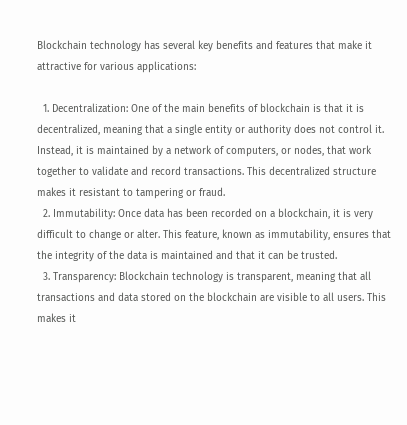Blockchain technology has several key benefits and features that make it attractive for various applications:

  1. Decentralization: One of the main benefits of blockchain is that it is decentralized, meaning that a single entity or authority does not control it. Instead, it is maintained by a network of computers, or nodes, that work together to validate and record transactions. This decentralized structure makes it resistant to tampering or fraud.
  2. Immutability: Once data has been recorded on a blockchain, it is very difficult to change or alter. This feature, known as immutability, ensures that the integrity of the data is maintained and that it can be trusted.
  3. Transparency: Blockchain technology is transparent, meaning that all transactions and data stored on the blockchain are visible to all users. This makes it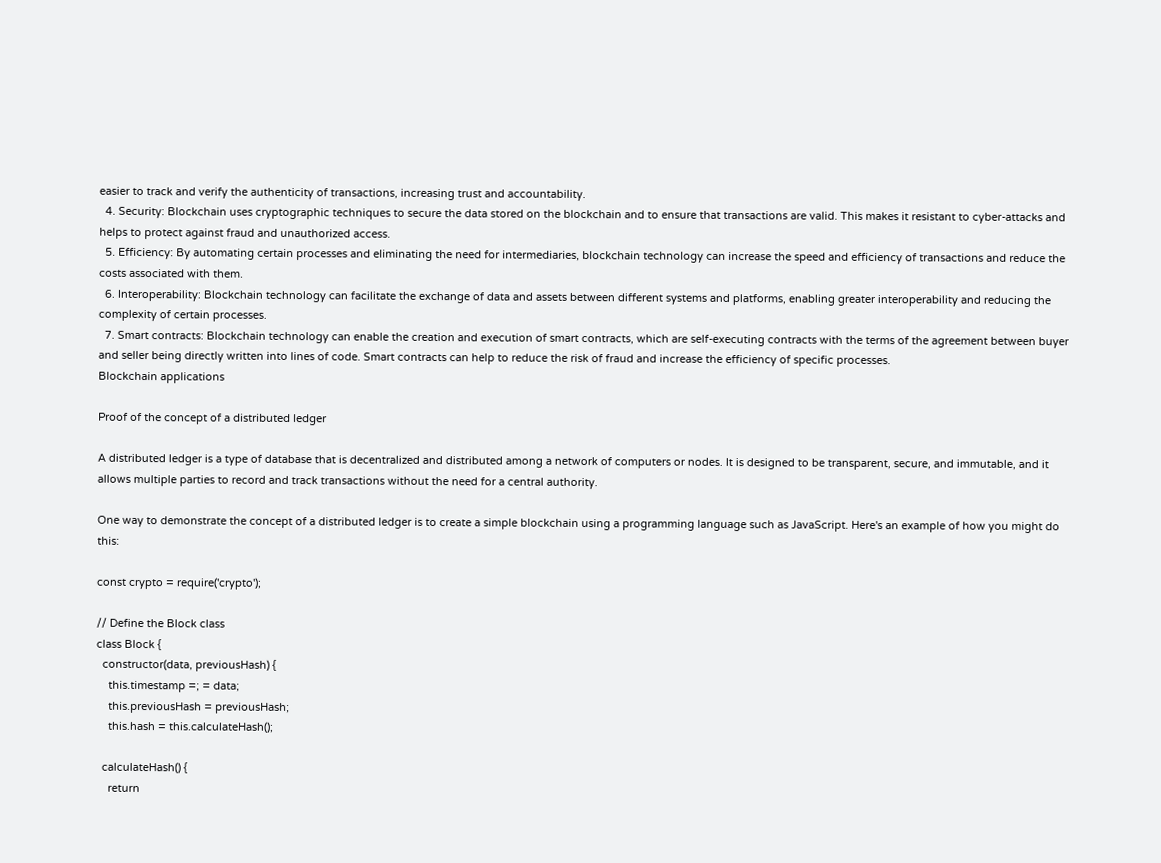easier to track and verify the authenticity of transactions, increasing trust and accountability.
  4. Security: Blockchain uses cryptographic techniques to secure the data stored on the blockchain and to ensure that transactions are valid. This makes it resistant to cyber-attacks and helps to protect against fraud and unauthorized access.
  5. Efficiency: By automating certain processes and eliminating the need for intermediaries, blockchain technology can increase the speed and efficiency of transactions and reduce the costs associated with them.
  6. Interoperability: Blockchain technology can facilitate the exchange of data and assets between different systems and platforms, enabling greater interoperability and reducing the complexity of certain processes.
  7. Smart contracts: Blockchain technology can enable the creation and execution of smart contracts, which are self-executing contracts with the terms of the agreement between buyer and seller being directly written into lines of code. Smart contracts can help to reduce the risk of fraud and increase the efficiency of specific processes.
Blockchain applications

Proof of the concept of a distributed ledger

A distributed ledger is a type of database that is decentralized and distributed among a network of computers or nodes. It is designed to be transparent, secure, and immutable, and it allows multiple parties to record and track transactions without the need for a central authority.

One way to demonstrate the concept of a distributed ledger is to create a simple blockchain using a programming language such as JavaScript. Here's an example of how you might do this:

const crypto = require('crypto');

// Define the Block class
class Block {
  constructor(data, previousHash) {
    this.timestamp =; = data;
    this.previousHash = previousHash;
    this.hash = this.calculateHash();

  calculateHash() {
    return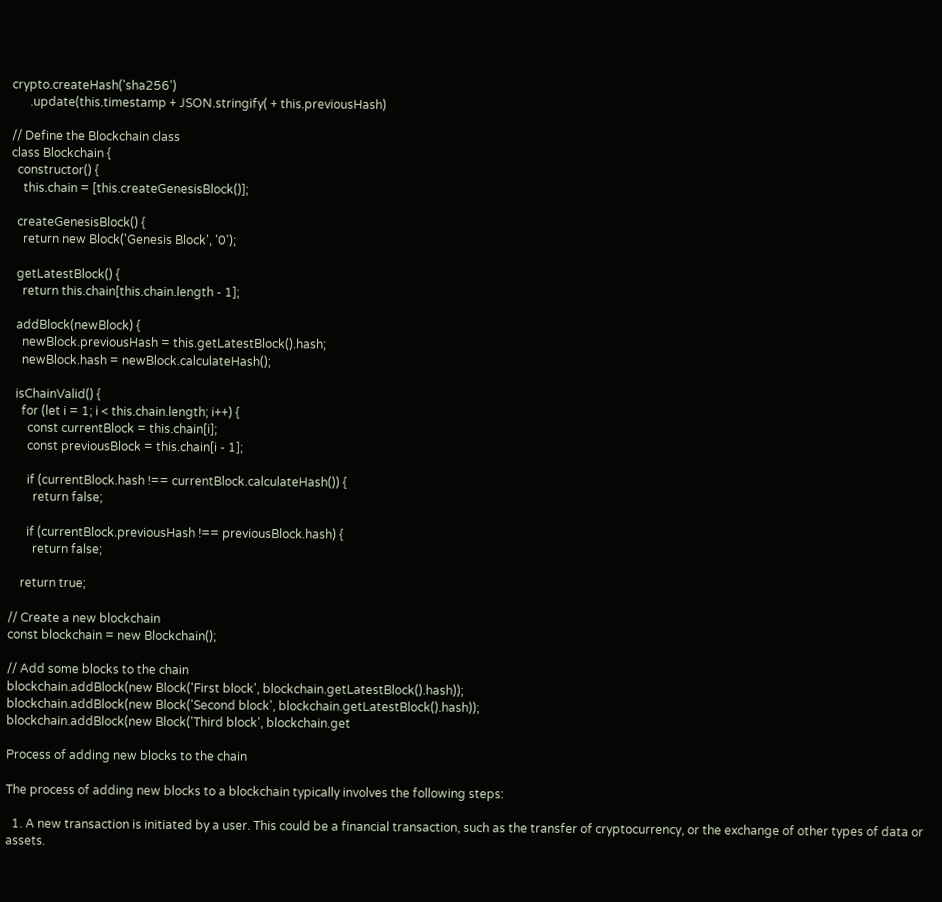crypto.createHash('sha256')
      .update(this.timestamp + JSON.stringify( + this.previousHash)

// Define the Blockchain class
class Blockchain {
  constructor() {
    this.chain = [this.createGenesisBlock()];

  createGenesisBlock() {
    return new Block('Genesis Block', '0');

  getLatestBlock() {
    return this.chain[this.chain.length - 1];

  addBlock(newBlock) {
    newBlock.previousHash = this.getLatestBlock().hash;
    newBlock.hash = newBlock.calculateHash();

  isChainValid() {
    for (let i = 1; i < this.chain.length; i++) {
      const currentBlock = this.chain[i];
      const previousBlock = this.chain[i - 1];

      if (currentBlock.hash !== currentBlock.calculateHash()) {
        return false;

      if (currentBlock.previousHash !== previousBlock.hash) {
        return false;

    return true;

// Create a new blockchain
const blockchain = new Blockchain();

// Add some blocks to the chain
blockchain.addBlock(new Block('First block', blockchain.getLatestBlock().hash));
blockchain.addBlock(new Block('Second block', blockchain.getLatestBlock().hash));
blockchain.addBlock(new Block('Third block', blockchain.get

Process of adding new blocks to the chain

The process of adding new blocks to a blockchain typically involves the following steps:

  1. A new transaction is initiated by a user. This could be a financial transaction, such as the transfer of cryptocurrency, or the exchange of other types of data or assets.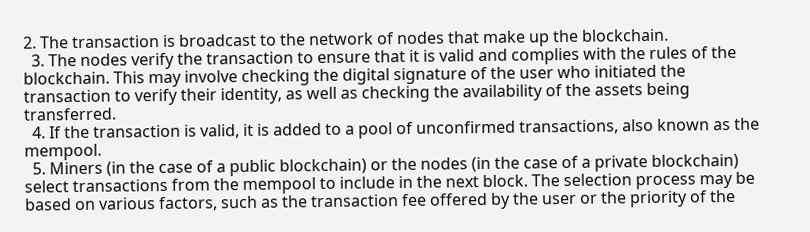2. The transaction is broadcast to the network of nodes that make up the blockchain.
  3. The nodes verify the transaction to ensure that it is valid and complies with the rules of the blockchain. This may involve checking the digital signature of the user who initiated the transaction to verify their identity, as well as checking the availability of the assets being transferred.
  4. If the transaction is valid, it is added to a pool of unconfirmed transactions, also known as the mempool.
  5. Miners (in the case of a public blockchain) or the nodes (in the case of a private blockchain) select transactions from the mempool to include in the next block. The selection process may be based on various factors, such as the transaction fee offered by the user or the priority of the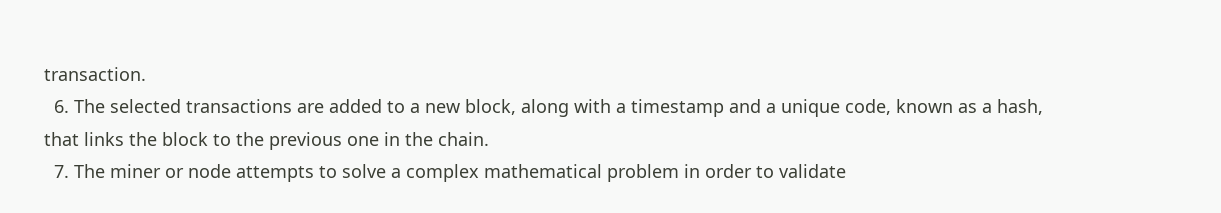transaction.
  6. The selected transactions are added to a new block, along with a timestamp and a unique code, known as a hash, that links the block to the previous one in the chain.
  7. The miner or node attempts to solve a complex mathematical problem in order to validate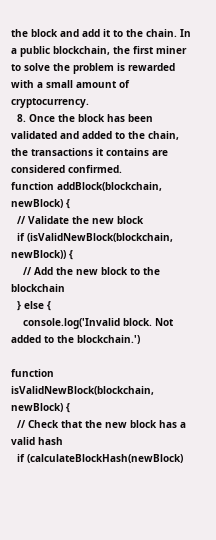the block and add it to the chain. In a public blockchain, the first miner to solve the problem is rewarded with a small amount of cryptocurrency.
  8. Once the block has been validated and added to the chain, the transactions it contains are considered confirmed.
function addBlock(blockchain, newBlock) {
  // Validate the new block
  if (isValidNewBlock(blockchain, newBlock)) {
    // Add the new block to the blockchain
  } else {
    console.log('Invalid block. Not added to the blockchain.')

function isValidNewBlock(blockchain, newBlock) {
  // Check that the new block has a valid hash
  if (calculateBlockHash(newBlock)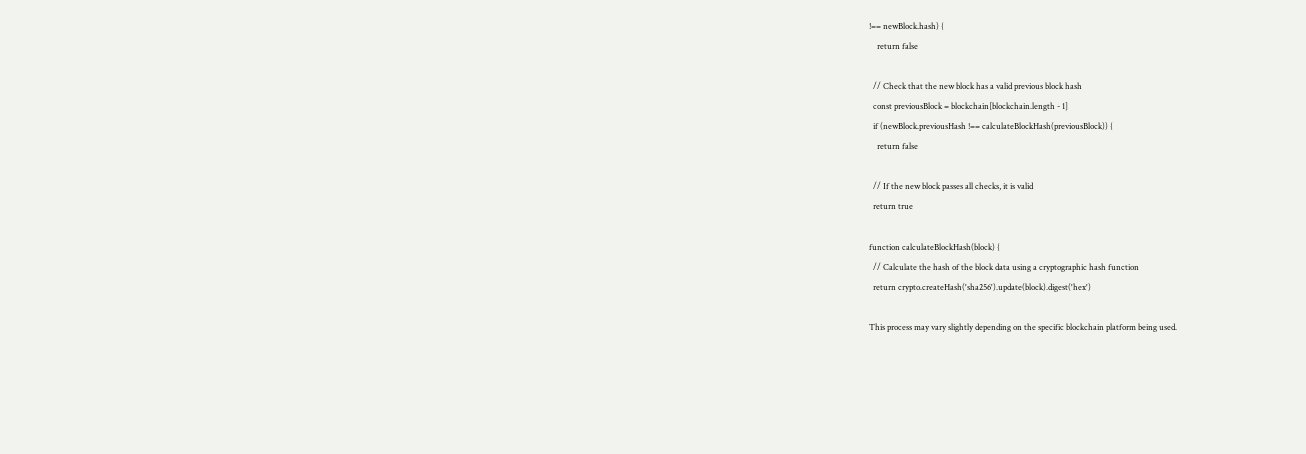!== newBlock.hash) {
    return false

  // Check that the new block has a valid previous block hash
  const previousBlock = blockchain[blockchain.length - 1]
  if (newBlock.previousHash !== calculateBlockHash(previousBlock)) {
    return false

  // If the new block passes all checks, it is valid
  return true

function calculateBlockHash(block) {
  // Calculate the hash of the block data using a cryptographic hash function
  return crypto.createHash('sha256').update(block).digest('hex')

This process may vary slightly depending on the specific blockchain platform being used.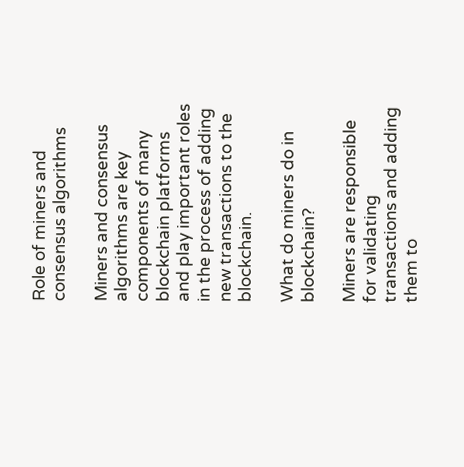Role of miners and consensus algorithms

Miners and consensus algorithms are key components of many blockchain platforms and play important roles in the process of adding new transactions to the blockchain.

What do miners do in blockchain?

Miners are responsible for validating transactions and adding them to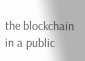the blockchain in a public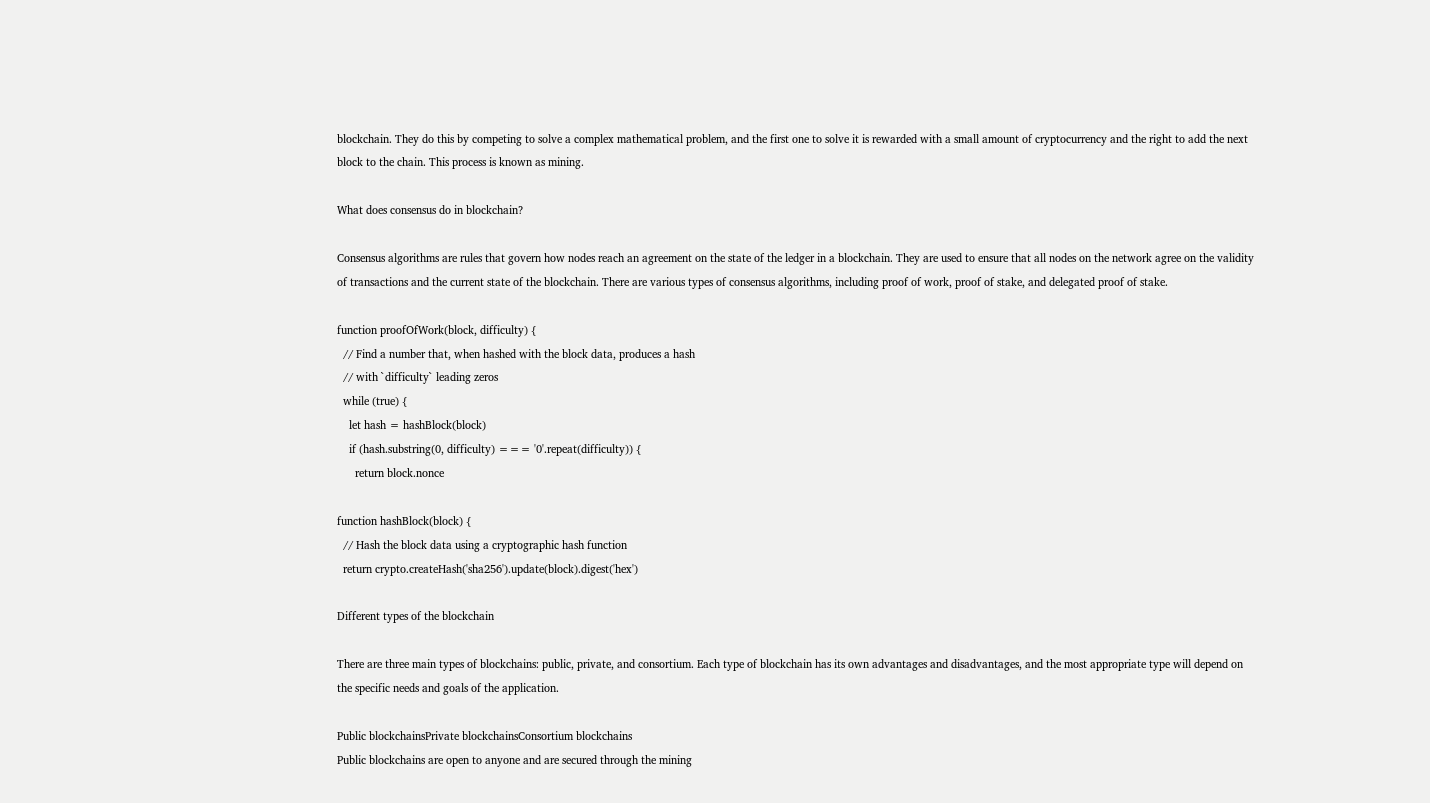blockchain. They do this by competing to solve a complex mathematical problem, and the first one to solve it is rewarded with a small amount of cryptocurrency and the right to add the next block to the chain. This process is known as mining.

What does consensus do in blockchain?

Consensus algorithms are rules that govern how nodes reach an agreement on the state of the ledger in a blockchain. They are used to ensure that all nodes on the network agree on the validity of transactions and the current state of the blockchain. There are various types of consensus algorithms, including proof of work, proof of stake, and delegated proof of stake.

function proofOfWork(block, difficulty) {
  // Find a number that, when hashed with the block data, produces a hash
  // with `difficulty` leading zeros
  while (true) {
    let hash = hashBlock(block)
    if (hash.substring(0, difficulty) === '0'.repeat(difficulty)) {
      return block.nonce

function hashBlock(block) {
  // Hash the block data using a cryptographic hash function
  return crypto.createHash('sha256').update(block).digest('hex')

Different types of the blockchain

There are three main types of blockchains: public, private, and consortium. Each type of blockchain has its own advantages and disadvantages, and the most appropriate type will depend on the specific needs and goals of the application.

Public blockchainsPrivate blockchainsConsortium blockchains
Public blockchains are open to anyone and are secured through the mining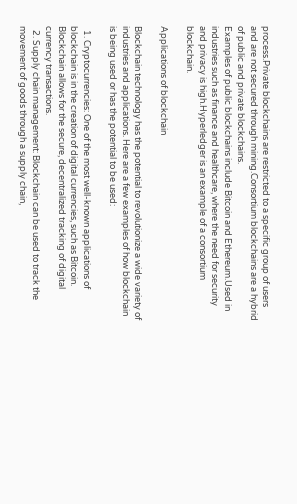process.Private blockchains are restricted to a specific group of users and are not secured through mining.Consortium blockchains are a hybrid of public and private blockchains.
Examples of public blockchains include Bitcoin and Ethereum.Used in industries such as finance and healthcare, where the need for security and privacy is high.Hyperledger is an example of a consortium blockchain.

Applications of blockchain

Blockchain technology has the potential to revolutionize a wide variety of industries and applications. Here are a few examples of how blockchain is being used or has the potential to be used:

  1. Cryptocurrencies: One of the most well-known applications of blockchain is in the creation of digital currencies, such as Bitcoin. Blockchain allows for the secure, decentralized tracking of digital currency transactions.
  2. Supply chain management: Blockchain can be used to track the movement of goods through a supply chain,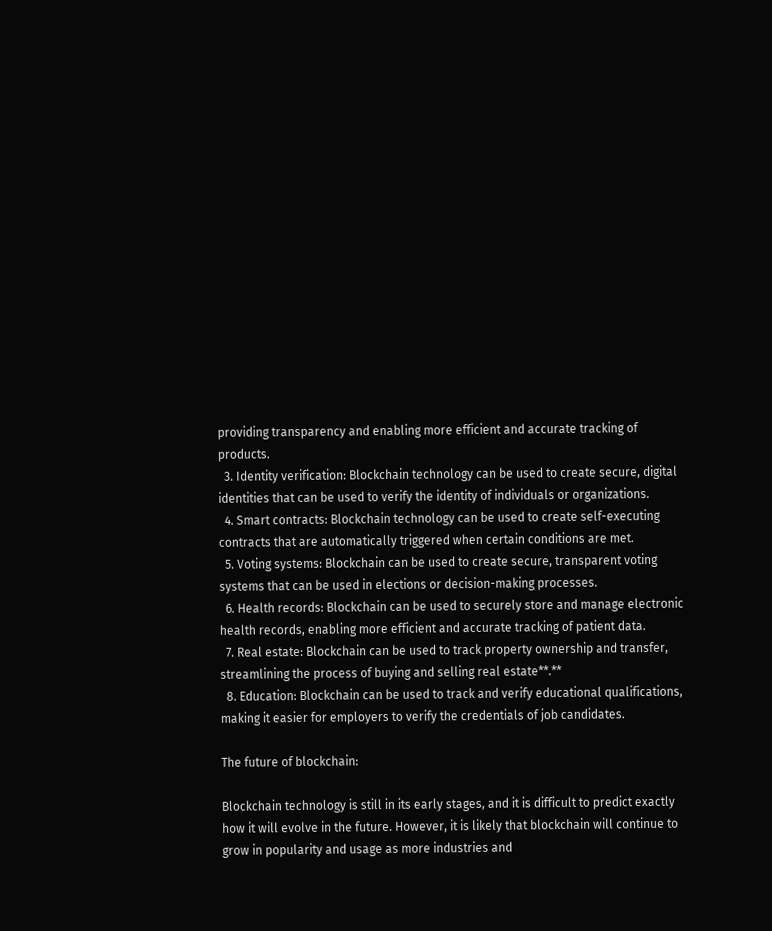providing transparency and enabling more efficient and accurate tracking of products.
  3. Identity verification: Blockchain technology can be used to create secure, digital identities that can be used to verify the identity of individuals or organizations.
  4. Smart contracts: Blockchain technology can be used to create self-executing contracts that are automatically triggered when certain conditions are met.
  5. Voting systems: Blockchain can be used to create secure, transparent voting systems that can be used in elections or decision-making processes.
  6. Health records: Blockchain can be used to securely store and manage electronic health records, enabling more efficient and accurate tracking of patient data.
  7. Real estate: Blockchain can be used to track property ownership and transfer, streamlining the process of buying and selling real estate**.**
  8. Education: Blockchain can be used to track and verify educational qualifications, making it easier for employers to verify the credentials of job candidates.

The future of blockchain:

Blockchain technology is still in its early stages, and it is difficult to predict exactly how it will evolve in the future. However, it is likely that blockchain will continue to grow in popularity and usage as more industries and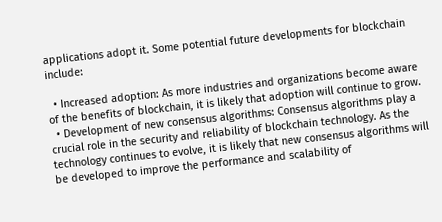applications adopt it. Some potential future developments for blockchain include:

  • Increased adoption: As more industries and organizations become aware of the benefits of blockchain, it is likely that adoption will continue to grow.
  • Development of new consensus algorithms: Consensus algorithms play a crucial role in the security and reliability of blockchain technology. As the technology continues to evolve, it is likely that new consensus algorithms will be developed to improve the performance and scalability of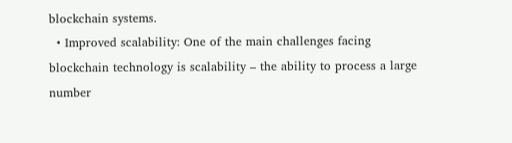blockchain systems.
  • Improved scalability: One of the main challenges facing blockchain technology is scalability – the ability to process a large number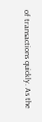of transactions quickly. As the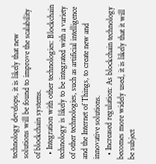technology develops, it is likely that new solutions will be found to improve the scalability of blockchain systems.
  • Integration with other technologies: Blockchain technology is likely to be integrated with a variety of other technologies, such as artificial intelligence and the Internet of Things, to create new and innovative solutions.
  • Increased regulation: As blockchain technology becomes more widely used, it is likely that it will be subject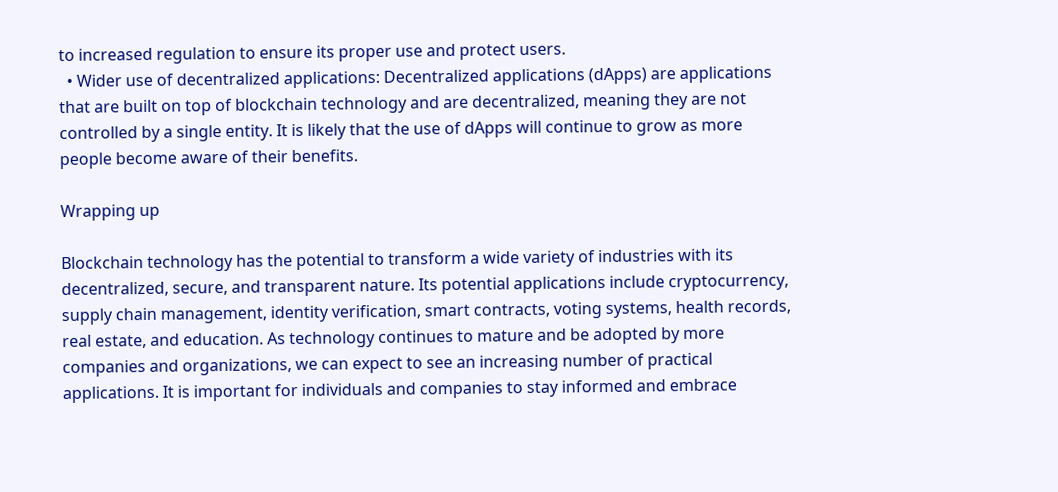to increased regulation to ensure its proper use and protect users.
  • Wider use of decentralized applications: Decentralized applications (dApps) are applications that are built on top of blockchain technology and are decentralized, meaning they are not controlled by a single entity. It is likely that the use of dApps will continue to grow as more people become aware of their benefits.

Wrapping up

Blockchain technology has the potential to transform a wide variety of industries with its decentralized, secure, and transparent nature. Its potential applications include cryptocurrency, supply chain management, identity verification, smart contracts, voting systems, health records, real estate, and education. As technology continues to mature and be adopted by more companies and organizations, we can expect to see an increasing number of practical applications. It is important for individuals and companies to stay informed and embrace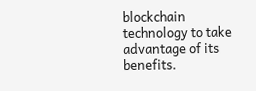blockchain technology to take advantage of its benefits.